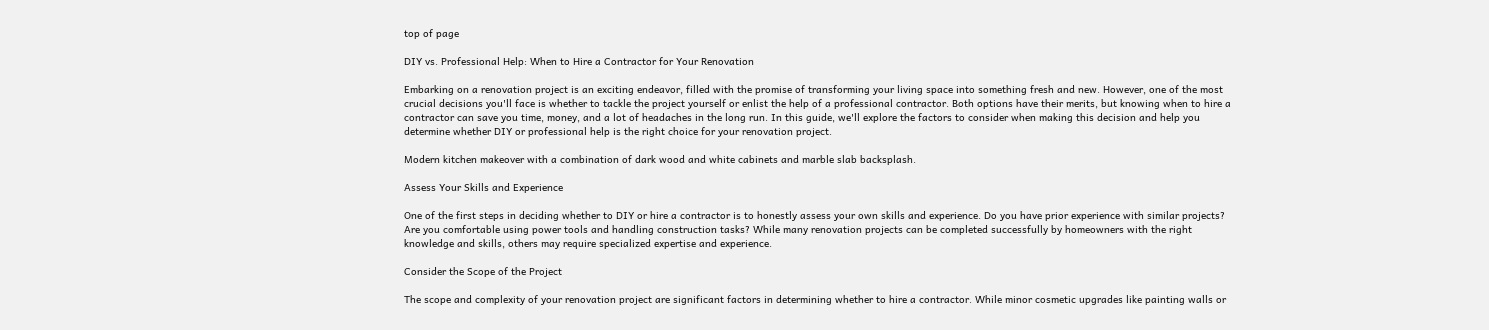top of page

DIY vs. Professional Help: When to Hire a Contractor for Your Renovation

Embarking on a renovation project is an exciting endeavor, filled with the promise of transforming your living space into something fresh and new. However, one of the most crucial decisions you'll face is whether to tackle the project yourself or enlist the help of a professional contractor. Both options have their merits, but knowing when to hire a contractor can save you time, money, and a lot of headaches in the long run. In this guide, we'll explore the factors to consider when making this decision and help you determine whether DIY or professional help is the right choice for your renovation project.

Modern kitchen makeover with a combination of dark wood and white cabinets and marble slab backsplash.

Assess Your Skills and Experience

One of the first steps in deciding whether to DIY or hire a contractor is to honestly assess your own skills and experience. Do you have prior experience with similar projects? Are you comfortable using power tools and handling construction tasks? While many renovation projects can be completed successfully by homeowners with the right knowledge and skills, others may require specialized expertise and experience.

Consider the Scope of the Project

The scope and complexity of your renovation project are significant factors in determining whether to hire a contractor. While minor cosmetic upgrades like painting walls or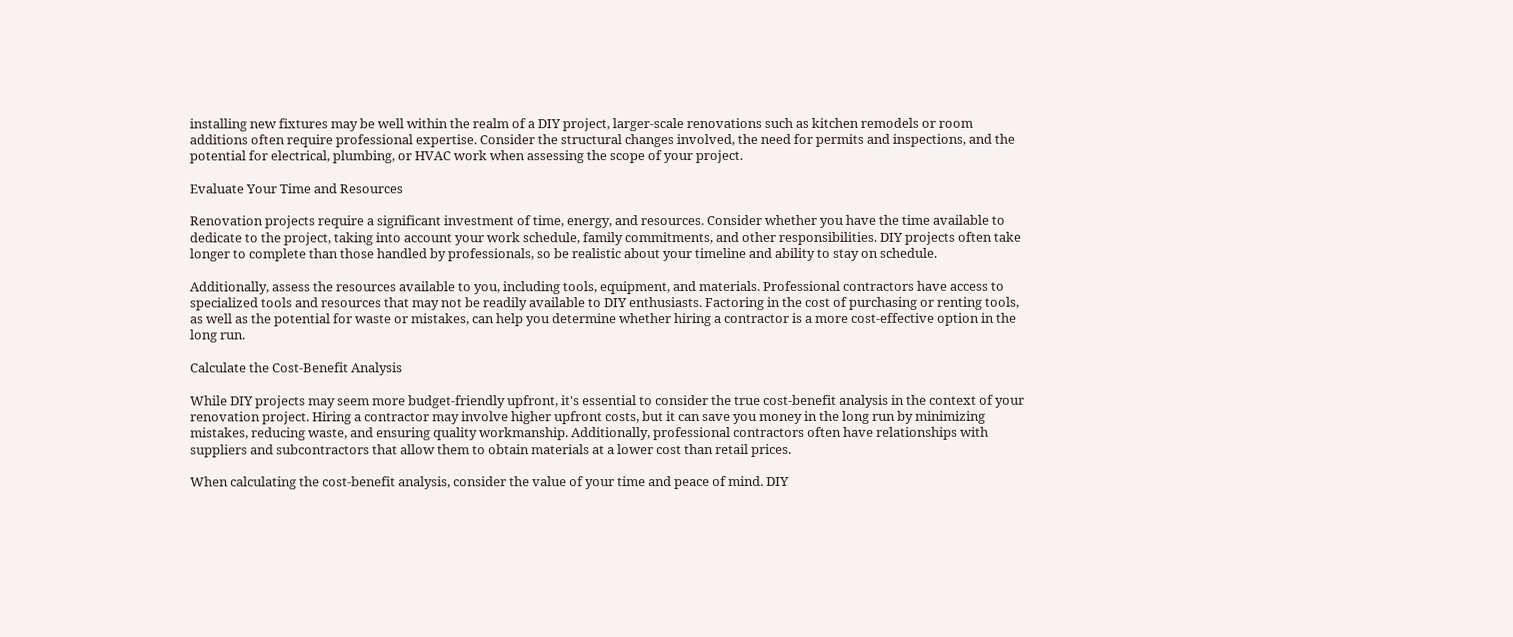installing new fixtures may be well within the realm of a DIY project, larger-scale renovations such as kitchen remodels or room additions often require professional expertise. Consider the structural changes involved, the need for permits and inspections, and the potential for electrical, plumbing, or HVAC work when assessing the scope of your project.

Evaluate Your Time and Resources

Renovation projects require a significant investment of time, energy, and resources. Consider whether you have the time available to dedicate to the project, taking into account your work schedule, family commitments, and other responsibilities. DIY projects often take longer to complete than those handled by professionals, so be realistic about your timeline and ability to stay on schedule.

Additionally, assess the resources available to you, including tools, equipment, and materials. Professional contractors have access to specialized tools and resources that may not be readily available to DIY enthusiasts. Factoring in the cost of purchasing or renting tools, as well as the potential for waste or mistakes, can help you determine whether hiring a contractor is a more cost-effective option in the long run.

Calculate the Cost-Benefit Analysis

While DIY projects may seem more budget-friendly upfront, it's essential to consider the true cost-benefit analysis in the context of your renovation project. Hiring a contractor may involve higher upfront costs, but it can save you money in the long run by minimizing mistakes, reducing waste, and ensuring quality workmanship. Additionally, professional contractors often have relationships with suppliers and subcontractors that allow them to obtain materials at a lower cost than retail prices.

When calculating the cost-benefit analysis, consider the value of your time and peace of mind. DIY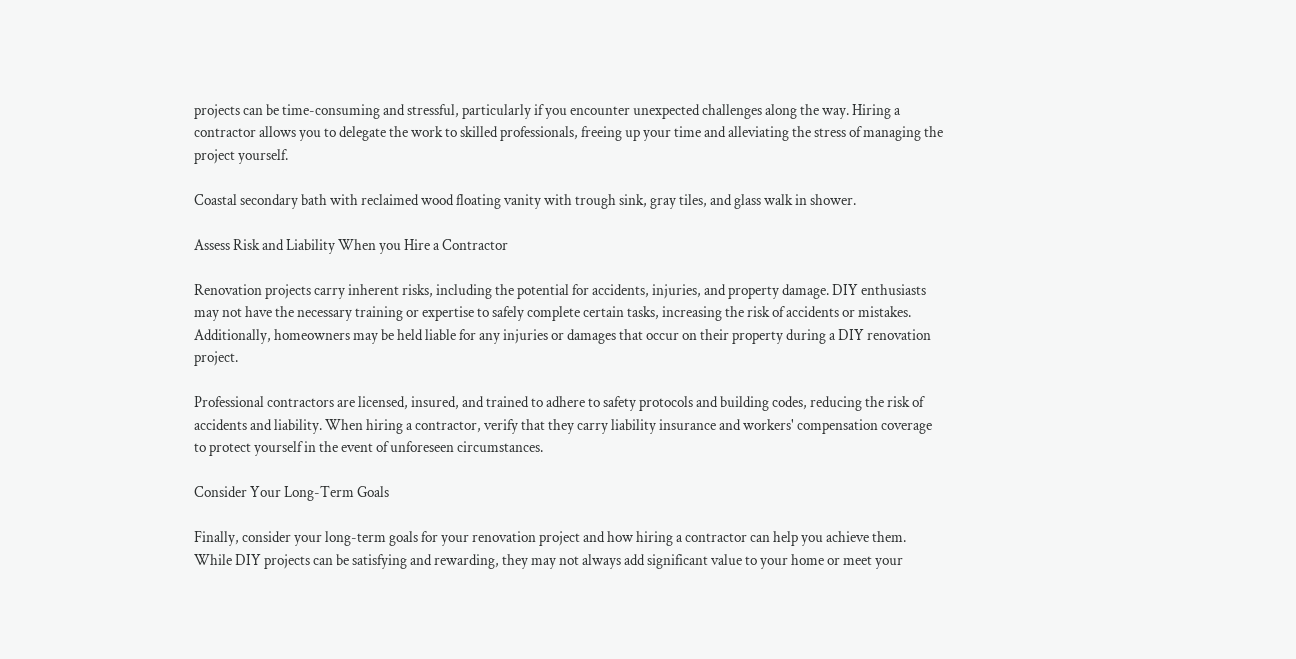projects can be time-consuming and stressful, particularly if you encounter unexpected challenges along the way. Hiring a contractor allows you to delegate the work to skilled professionals, freeing up your time and alleviating the stress of managing the project yourself.

Coastal secondary bath with reclaimed wood floating vanity with trough sink, gray tiles, and glass walk in shower.

Assess Risk and Liability When you Hire a Contractor

Renovation projects carry inherent risks, including the potential for accidents, injuries, and property damage. DIY enthusiasts may not have the necessary training or expertise to safely complete certain tasks, increasing the risk of accidents or mistakes. Additionally, homeowners may be held liable for any injuries or damages that occur on their property during a DIY renovation project.

Professional contractors are licensed, insured, and trained to adhere to safety protocols and building codes, reducing the risk of accidents and liability. When hiring a contractor, verify that they carry liability insurance and workers' compensation coverage to protect yourself in the event of unforeseen circumstances.

Consider Your Long-Term Goals

Finally, consider your long-term goals for your renovation project and how hiring a contractor can help you achieve them. While DIY projects can be satisfying and rewarding, they may not always add significant value to your home or meet your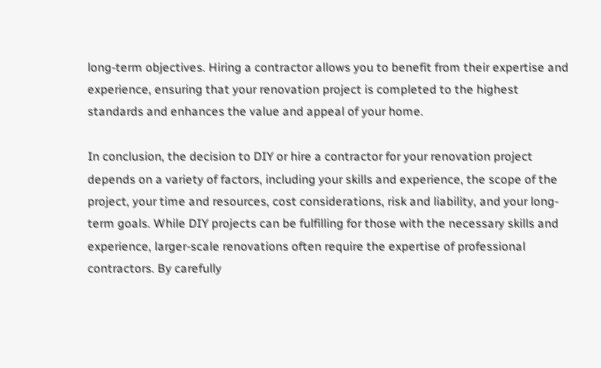long-term objectives. Hiring a contractor allows you to benefit from their expertise and experience, ensuring that your renovation project is completed to the highest standards and enhances the value and appeal of your home.

In conclusion, the decision to DIY or hire a contractor for your renovation project depends on a variety of factors, including your skills and experience, the scope of the project, your time and resources, cost considerations, risk and liability, and your long-term goals. While DIY projects can be fulfilling for those with the necessary skills and experience, larger-scale renovations often require the expertise of professional contractors. By carefully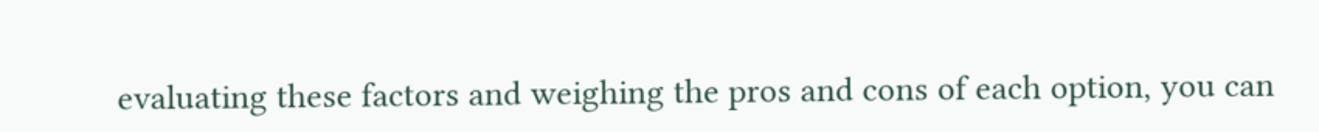evaluating these factors and weighing the pros and cons of each option, you can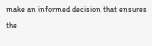make an informed decision that ensures the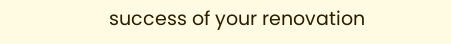success of your renovation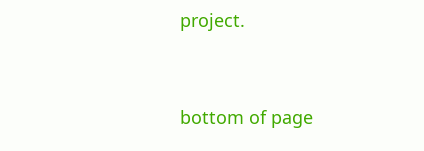project.


bottom of page